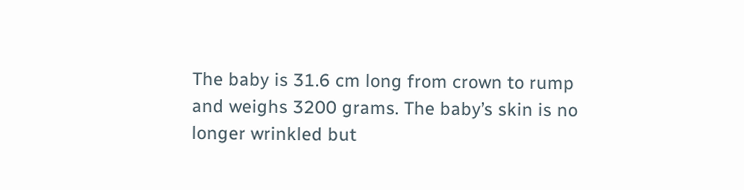The baby is 31.6 cm long from crown to rump and weighs 3200 grams. The baby’s skin is no longer wrinkled but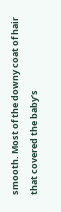smooth. Most of the downy coat of hair that covered the baby’s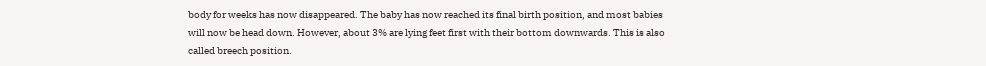body for weeks has now disappeared. The baby has now reached its final birth position, and most babies will now be head down. However, about 3% are lying feet first with their bottom downwards. This is also called breech position.